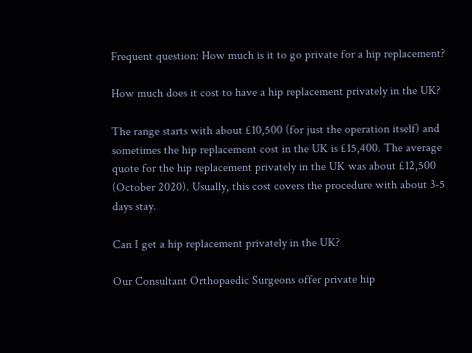Frequent question: How much is it to go private for a hip replacement?

How much does it cost to have a hip replacement privately in the UK?

The range starts with about £10,500 (for just the operation itself) and sometimes the hip replacement cost in the UK is £15,400. The average quote for the hip replacement privately in the UK was about £12,500 (October 2020). Usually, this cost covers the procedure with about 3-5 days stay.

Can I get a hip replacement privately in the UK?

Our Consultant Orthopaedic Surgeons offer private hip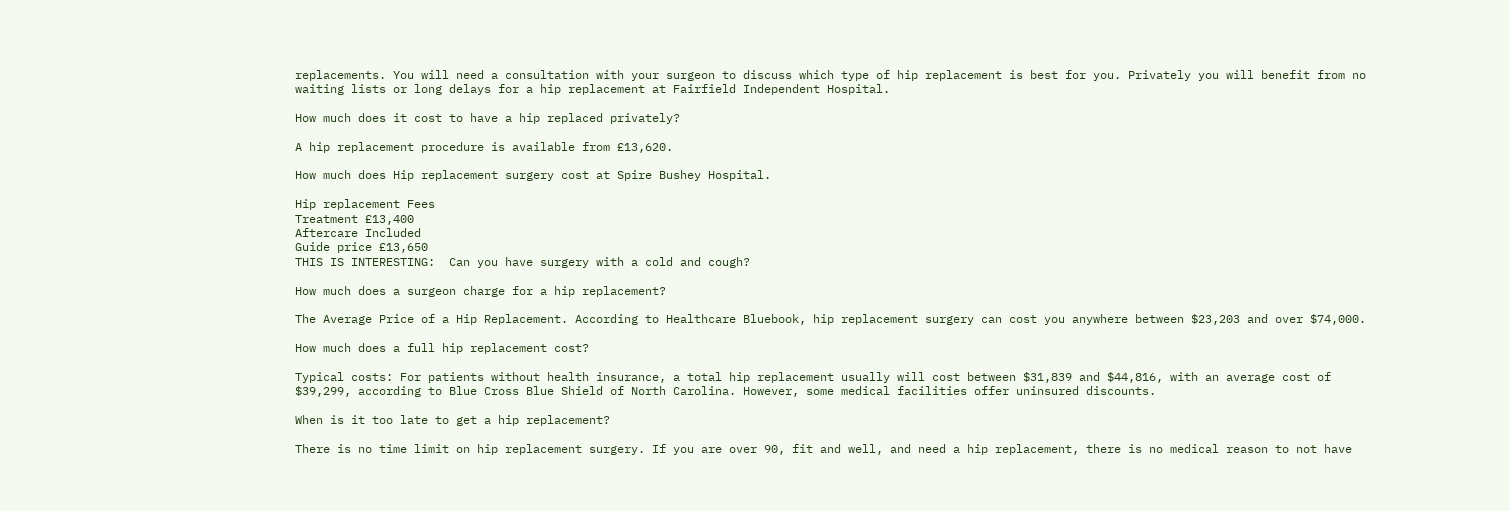replacements. You will need a consultation with your surgeon to discuss which type of hip replacement is best for you. Privately you will benefit from no waiting lists or long delays for a hip replacement at Fairfield Independent Hospital.

How much does it cost to have a hip replaced privately?

A hip replacement procedure is available from £13,620.

How much does Hip replacement surgery cost at Spire Bushey Hospital.

Hip replacement Fees
Treatment £13,400
Aftercare Included
Guide price £13,650
THIS IS INTERESTING:  Can you have surgery with a cold and cough?

How much does a surgeon charge for a hip replacement?

The Average Price of a Hip Replacement. According to Healthcare Bluebook, hip replacement surgery can cost you anywhere between $23,203 and over $74,000.

How much does a full hip replacement cost?

Typical costs: For patients without health insurance, a total hip replacement usually will cost between $31,839 and $44,816, with an average cost of $39,299, according to Blue Cross Blue Shield of North Carolina. However, some medical facilities offer uninsured discounts.

When is it too late to get a hip replacement?

There is no time limit on hip replacement surgery. If you are over 90, fit and well, and need a hip replacement, there is no medical reason to not have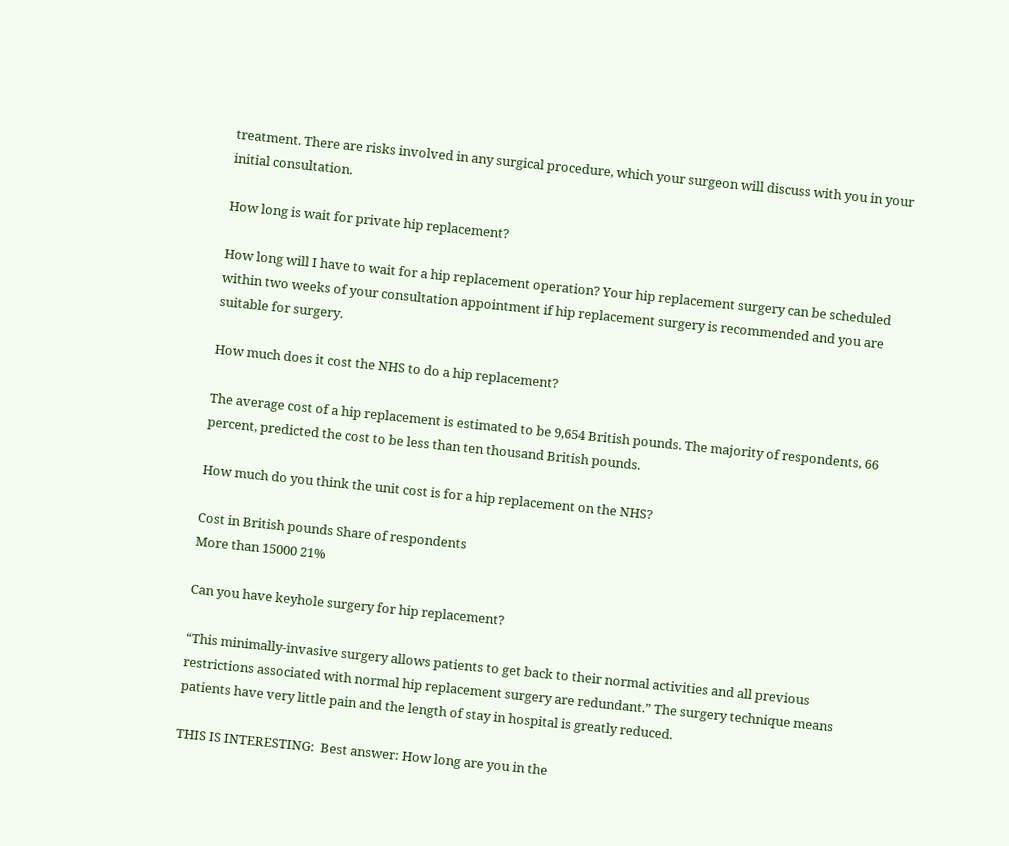treatment. There are risks involved in any surgical procedure, which your surgeon will discuss with you in your initial consultation.

How long is wait for private hip replacement?

How long will I have to wait for a hip replacement operation? Your hip replacement surgery can be scheduled within two weeks of your consultation appointment if hip replacement surgery is recommended and you are suitable for surgery.

How much does it cost the NHS to do a hip replacement?

The average cost of a hip replacement is estimated to be 9,654 British pounds. The majority of respondents, 66 percent, predicted the cost to be less than ten thousand British pounds.

How much do you think the unit cost is for a hip replacement on the NHS?

Cost in British pounds Share of respondents
More than 15000 21%

Can you have keyhole surgery for hip replacement?

“This minimally-invasive surgery allows patients to get back to their normal activities and all previous restrictions associated with normal hip replacement surgery are redundant.” The surgery technique means patients have very little pain and the length of stay in hospital is greatly reduced.

THIS IS INTERESTING:  Best answer: How long are you in the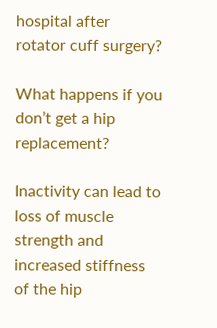hospital after rotator cuff surgery?

What happens if you don’t get a hip replacement?

Inactivity can lead to loss of muscle strength and increased stiffness of the hip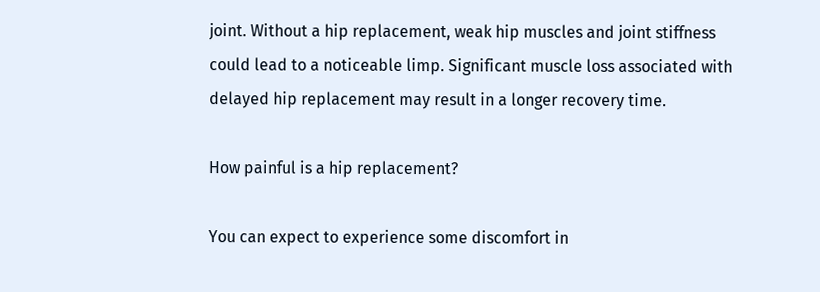joint. Without a hip replacement, weak hip muscles and joint stiffness could lead to a noticeable limp. Significant muscle loss associated with delayed hip replacement may result in a longer recovery time.

How painful is a hip replacement?

You can expect to experience some discomfort in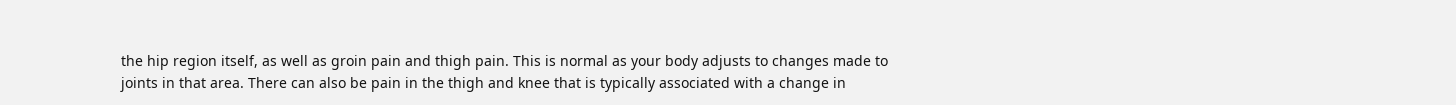the hip region itself, as well as groin pain and thigh pain. This is normal as your body adjusts to changes made to joints in that area. There can also be pain in the thigh and knee that is typically associated with a change in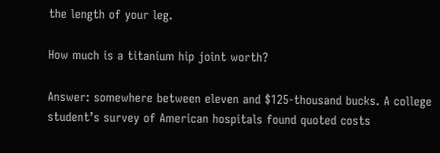the length of your leg.

How much is a titanium hip joint worth?

Answer: somewhere between eleven and $125-thousand bucks. A college student’s survey of American hospitals found quoted costs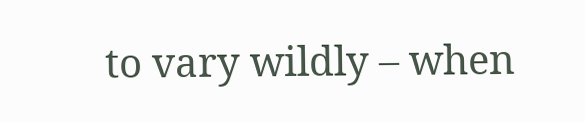to vary wildly – when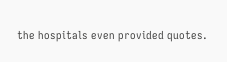the hospitals even provided quotes.